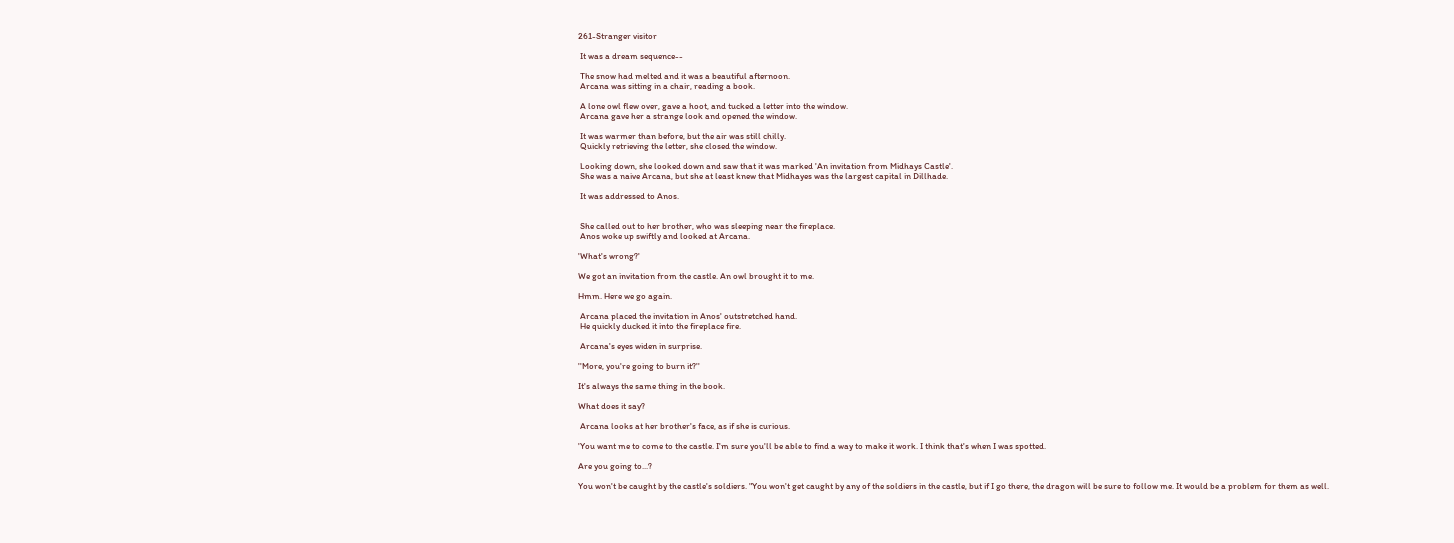261-Stranger visitor

 It was a dream sequence--

 The snow had melted and it was a beautiful afternoon.
 Arcana was sitting in a chair, reading a book.

 A lone owl flew over, gave a hoot, and tucked a letter into the window.
 Arcana gave her a strange look and opened the window.

 It was warmer than before, but the air was still chilly.
 Quickly retrieving the letter, she closed the window.

 Looking down, she looked down and saw that it was marked 'An invitation from Midhays Castle'.
 She was a naive Arcana, but she at least knew that Midhayes was the largest capital in Dillhade.

 It was addressed to Anos.


 She called out to her brother, who was sleeping near the fireplace.
 Anos woke up swiftly and looked at Arcana.

'What's wrong?'

We got an invitation from the castle. An owl brought it to me.

Hmm. Here we go again.

 Arcana placed the invitation in Anos' outstretched hand.
 He quickly ducked it into the fireplace fire.

 Arcana's eyes widen in surprise.

''More, you're going to burn it?''

It's always the same thing in the book.

What does it say?

 Arcana looks at her brother's face, as if she is curious.

'You want me to come to the castle. I'm sure you'll be able to find a way to make it work. I think that's when I was spotted.

Are you going to...?

You won't be caught by the castle's soldiers. "You won't get caught by any of the soldiers in the castle, but if I go there, the dragon will be sure to follow me. It would be a problem for them as well.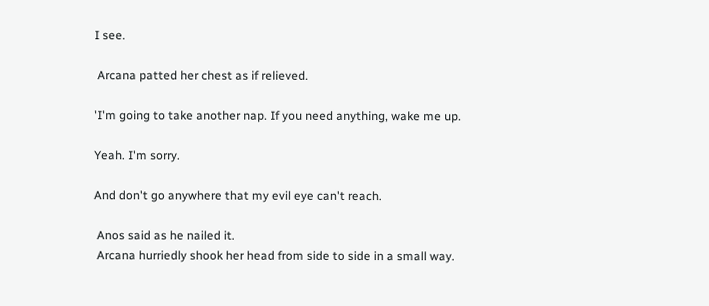I see.

 Arcana patted her chest as if relieved.

'I'm going to take another nap. If you need anything, wake me up.

Yeah. I'm sorry.

And don't go anywhere that my evil eye can't reach.

 Anos said as he nailed it.
 Arcana hurriedly shook her head from side to side in a small way.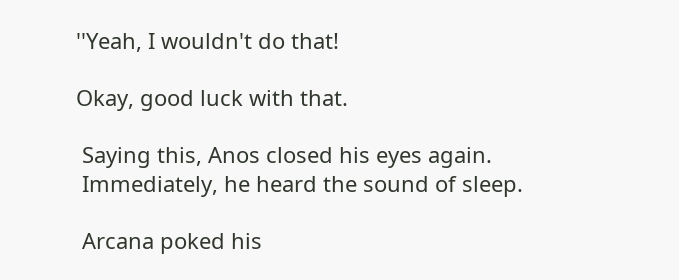''Yeah, I wouldn't do that!

Okay, good luck with that.

 Saying this, Anos closed his eyes again.
 Immediately, he heard the sound of sleep.

 Arcana poked his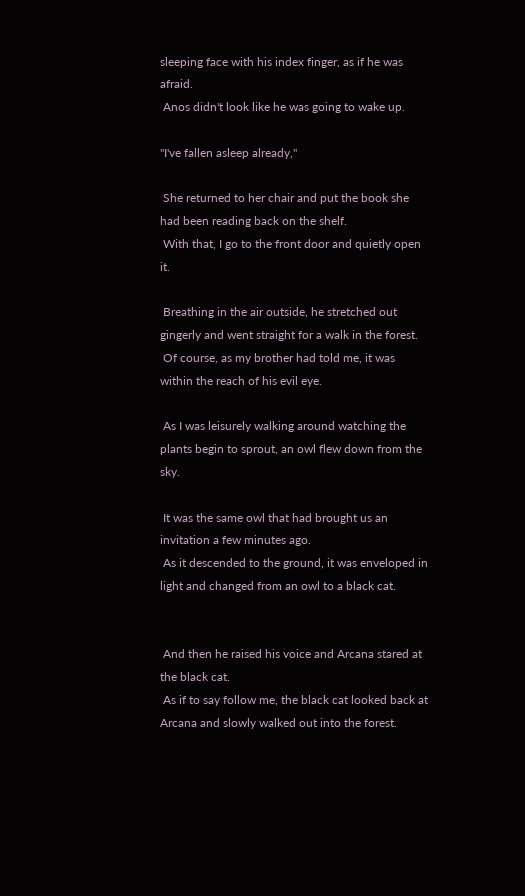sleeping face with his index finger, as if he was afraid.
 Anos didn't look like he was going to wake up.

''I've fallen asleep already,''

 She returned to her chair and put the book she had been reading back on the shelf.
 With that, I go to the front door and quietly open it.

 Breathing in the air outside, he stretched out gingerly and went straight for a walk in the forest.
 Of course, as my brother had told me, it was within the reach of his evil eye.

 As I was leisurely walking around watching the plants begin to sprout, an owl flew down from the sky.

 It was the same owl that had brought us an invitation a few minutes ago.
 As it descended to the ground, it was enveloped in light and changed from an owl to a black cat.


 And then he raised his voice and Arcana stared at the black cat.
 As if to say follow me, the black cat looked back at Arcana and slowly walked out into the forest.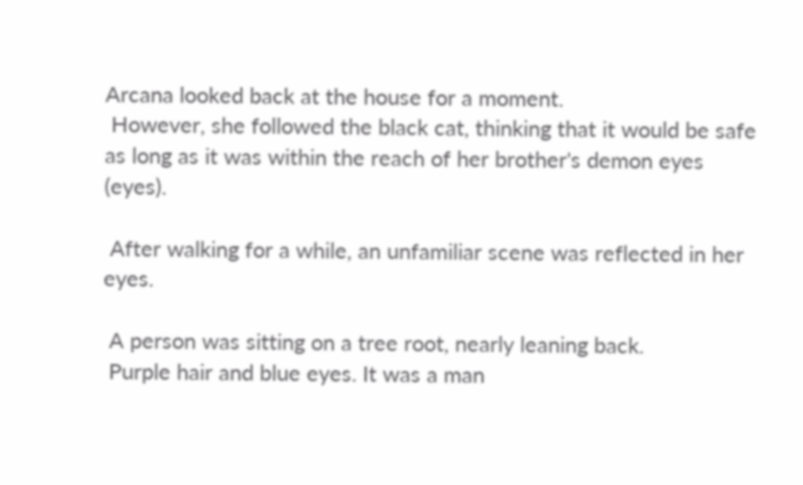Arcana looked back at the house for a moment.
 However, she followed the black cat, thinking that it would be safe as long as it was within the reach of her brother's demon eyes (eyes).

 After walking for a while, an unfamiliar scene was reflected in her eyes.

 A person was sitting on a tree root, nearly leaning back.
 Purple hair and blue eyes. It was a man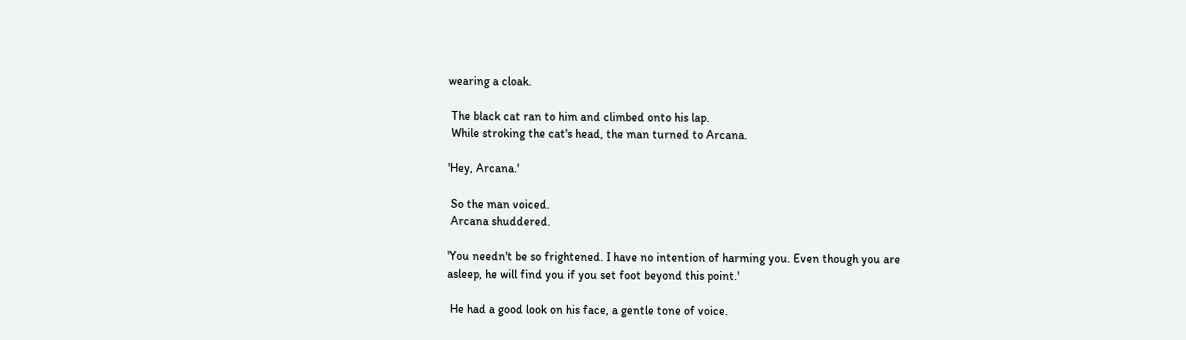wearing a cloak.

 The black cat ran to him and climbed onto his lap.
 While stroking the cat's head, the man turned to Arcana.

'Hey, Arcana.'

 So the man voiced.
 Arcana shuddered.

'You needn't be so frightened. I have no intention of harming you. Even though you are asleep, he will find you if you set foot beyond this point.'

 He had a good look on his face, a gentle tone of voice.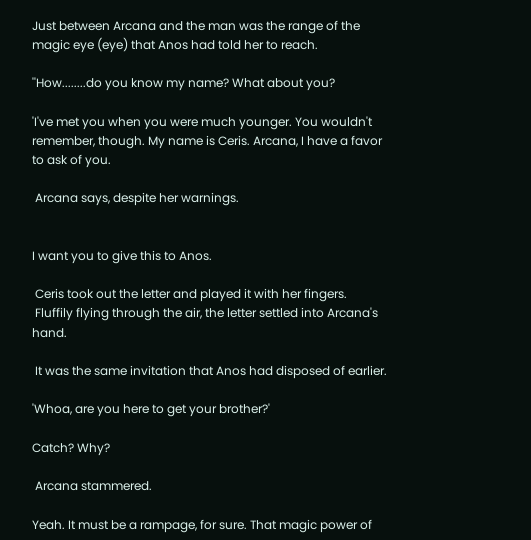Just between Arcana and the man was the range of the magic eye (eye) that Anos had told her to reach.

''How........do you know my name? What about you?

'I've met you when you were much younger. You wouldn't remember, though. My name is Ceris. Arcana, I have a favor to ask of you.

 Arcana says, despite her warnings.


I want you to give this to Anos.

 Ceris took out the letter and played it with her fingers.
 Fluffily flying through the air, the letter settled into Arcana's hand.

 It was the same invitation that Anos had disposed of earlier.

'Whoa, are you here to get your brother?'

Catch? Why?

 Arcana stammered.

Yeah. It must be a rampage, for sure. That magic power of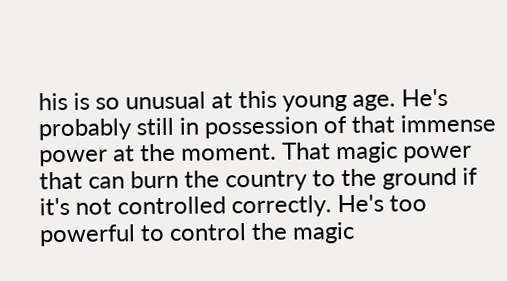his is so unusual at this young age. He's probably still in possession of that immense power at the moment. That magic power that can burn the country to the ground if it's not controlled correctly. He's too powerful to control the magic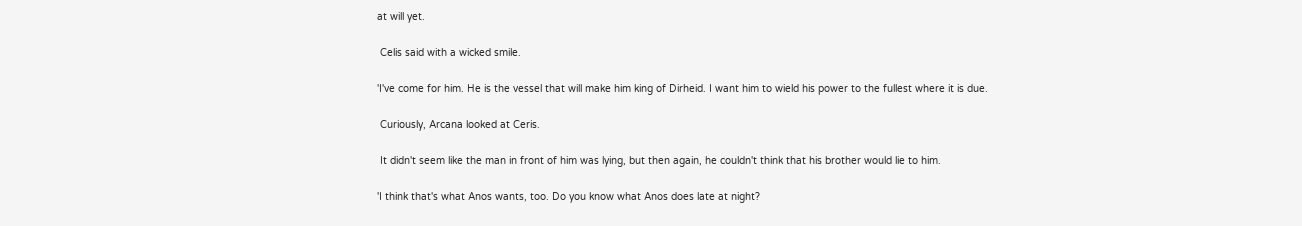at will yet.

 Celis said with a wicked smile.

'I've come for him. He is the vessel that will make him king of Dirheid. I want him to wield his power to the fullest where it is due.

 Curiously, Arcana looked at Ceris.

 It didn't seem like the man in front of him was lying, but then again, he couldn't think that his brother would lie to him.

'I think that's what Anos wants, too. Do you know what Anos does late at night?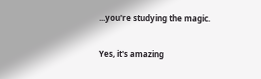...you're studying the magic.

Yes, it's amazing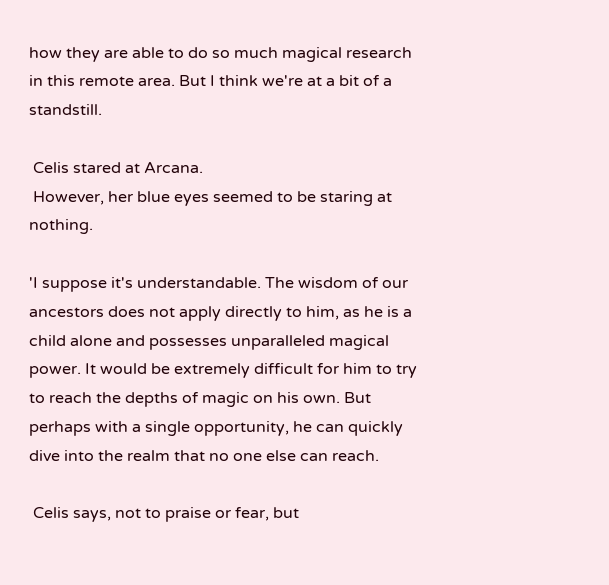how they are able to do so much magical research in this remote area. But I think we're at a bit of a standstill.

 Celis stared at Arcana.
 However, her blue eyes seemed to be staring at nothing.

'I suppose it's understandable. The wisdom of our ancestors does not apply directly to him, as he is a child alone and possesses unparalleled magical power. It would be extremely difficult for him to try to reach the depths of magic on his own. But perhaps with a single opportunity, he can quickly dive into the realm that no one else can reach.

 Celis says, not to praise or fear, but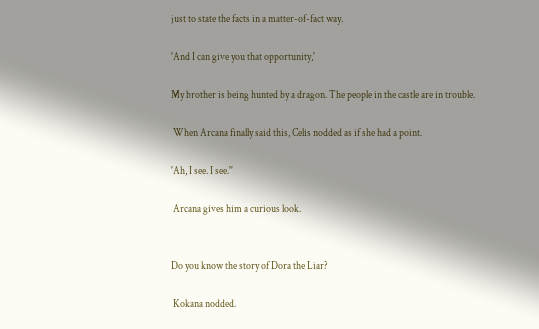just to state the facts in a matter-of-fact way.

'And I can give you that opportunity,'

My brother is being hunted by a dragon. The people in the castle are in trouble.

 When Arcana finally said this, Celis nodded as if she had a point.

'Ah, I see. I see.''

 Arcana gives him a curious look.


Do you know the story of Dora the Liar?

 Kokana nodded.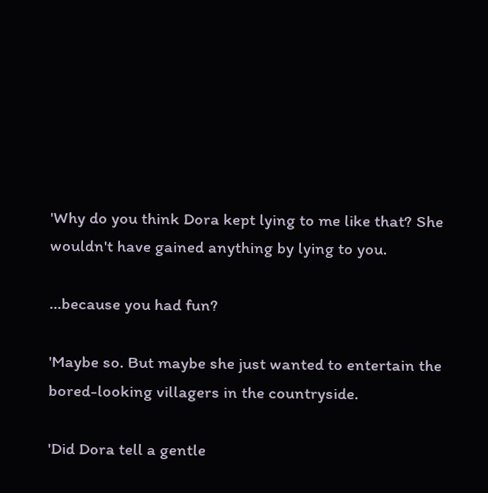'Why do you think Dora kept lying to me like that? She wouldn't have gained anything by lying to you.

...because you had fun?

'Maybe so. But maybe she just wanted to entertain the bored-looking villagers in the countryside.

'Did Dora tell a gentle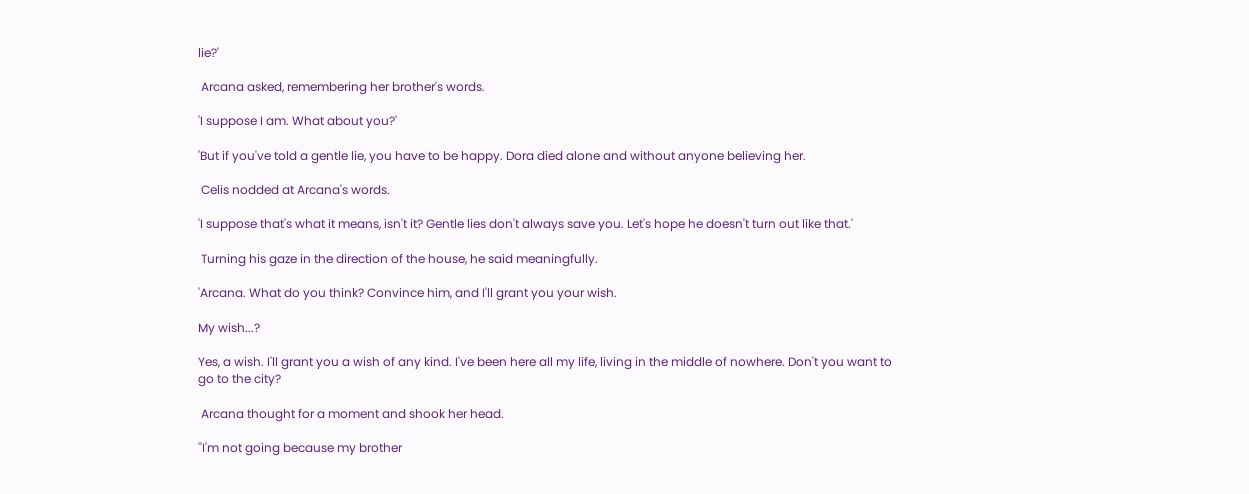lie?'

 Arcana asked, remembering her brother's words.

'I suppose I am. What about you?'

'But if you've told a gentle lie, you have to be happy. Dora died alone and without anyone believing her.

 Celis nodded at Arcana's words.

'I suppose that's what it means, isn't it? Gentle lies don't always save you. Let's hope he doesn't turn out like that.'

 Turning his gaze in the direction of the house, he said meaningfully.

'Arcana. What do you think? Convince him, and I'll grant you your wish.

My wish...?

Yes, a wish. I'll grant you a wish of any kind. I've been here all my life, living in the middle of nowhere. Don't you want to go to the city?

 Arcana thought for a moment and shook her head.

''I'm not going because my brother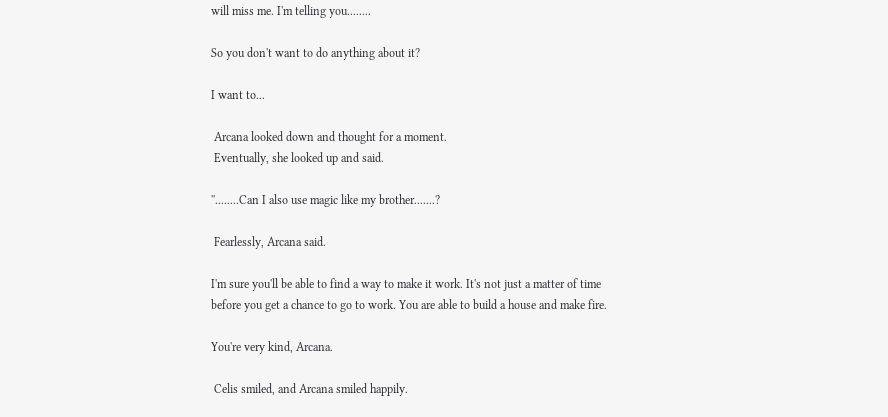will miss me. I'm telling you........

So you don't want to do anything about it?

I want to...

 Arcana looked down and thought for a moment.
 Eventually, she looked up and said.

''........Can I also use magic like my brother.......?

 Fearlessly, Arcana said.

I'm sure you'll be able to find a way to make it work. It's not just a matter of time before you get a chance to go to work. You are able to build a house and make fire.

You're very kind, Arcana.

 Celis smiled, and Arcana smiled happily.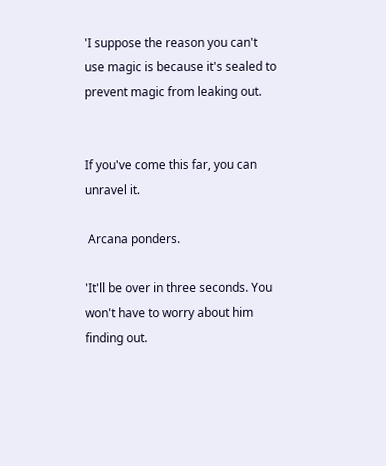'I suppose the reason you can't use magic is because it's sealed to prevent magic from leaking out.


If you've come this far, you can unravel it.

 Arcana ponders.

'It'll be over in three seconds. You won't have to worry about him finding out.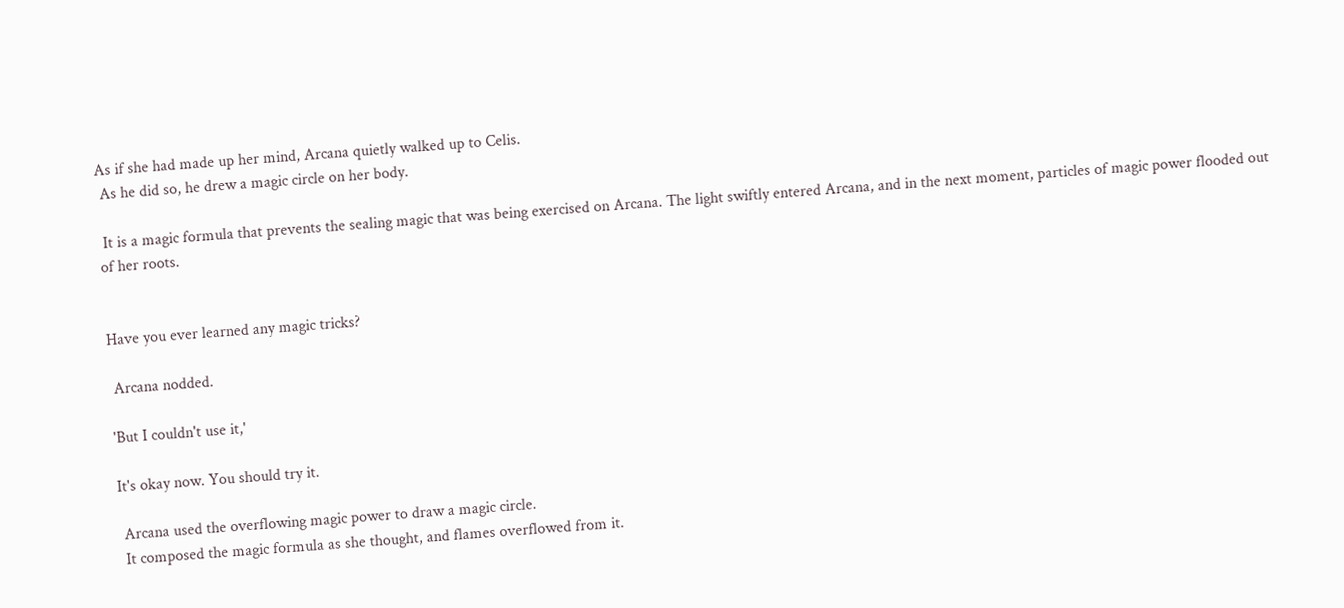As if she had made up her mind, Arcana quietly walked up to Celis.
 As he did so, he drew a magic circle on her body.

 It is a magic formula that prevents the sealing magic that was being exercised on Arcana. The light swiftly entered Arcana, and in the next moment, particles of magic power flooded out of her roots.


Have you ever learned any magic tricks?

 Arcana nodded.

'But I couldn't use it,'

It's okay now. You should try it.

 Arcana used the overflowing magic power to draw a magic circle.
 It composed the magic formula as she thought, and flames overflowed from it.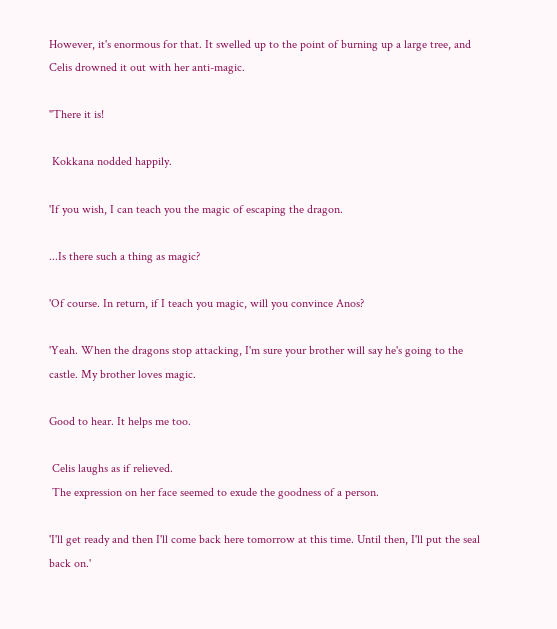However, it's enormous for that. It swelled up to the point of burning up a large tree, and Celis drowned it out with her anti-magic.

"There it is!

 Kokkana nodded happily.

'If you wish, I can teach you the magic of escaping the dragon.

...Is there such a thing as magic?

'Of course. In return, if I teach you magic, will you convince Anos?

'Yeah. When the dragons stop attacking, I'm sure your brother will say he's going to the castle. My brother loves magic.

Good to hear. It helps me too.

 Celis laughs as if relieved.
 The expression on her face seemed to exude the goodness of a person.

'I'll get ready and then I'll come back here tomorrow at this time. Until then, I'll put the seal back on.'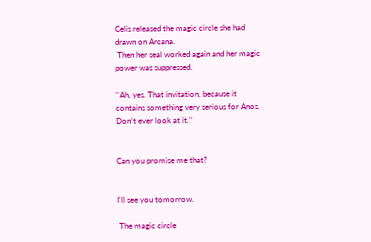Celis released the magic circle she had drawn on Arcana.
 Then her seal worked again and her magic power was suppressed.

''Ah, yes. That invitation, because it contains something very serious for Anos. Don't ever look at it.''


Can you promise me that?


I'll see you tomorrow.

 The magic circle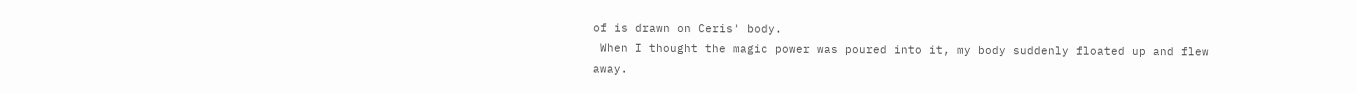of is drawn on Ceris' body.
 When I thought the magic power was poured into it, my body suddenly floated up and flew away.